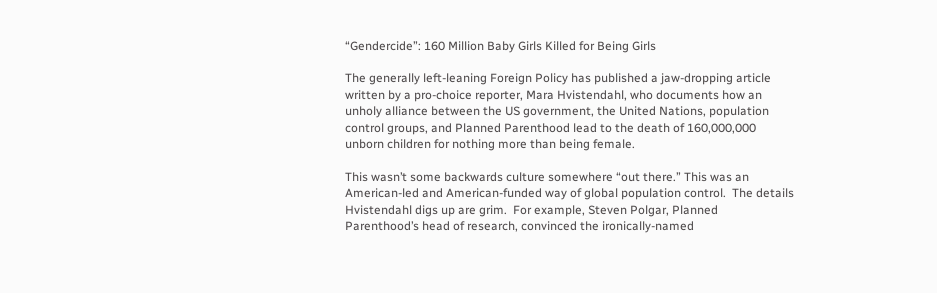“Gendercide”: 160 Million Baby Girls Killed for Being Girls

The generally left-leaning Foreign Policy has published a jaw-dropping article written by a pro-choice reporter, Mara Hvistendahl, who documents how an unholy alliance between the US government, the United Nations, population control groups, and Planned Parenthood lead to the death of 160,000,000 unborn children for nothing more than being female.

This wasn’t some backwards culture somewhere “out there.” This was an American-led and American-funded way of global population control.  The details Hvistendahl digs up are grim.  For example, Steven Polgar, Planned Parenthood’s head of research, convinced the ironically-named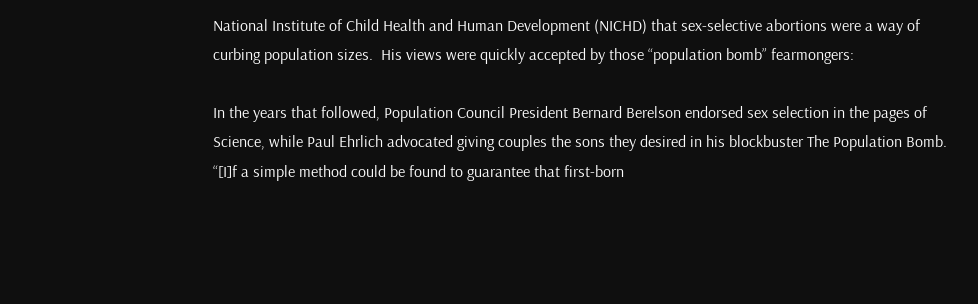National Institute of Child Health and Human Development (NICHD) that sex-selective abortions were a way of curbing population sizes.  His views were quickly accepted by those “population bomb” fearmongers:

In the years that followed, Population Council President Bernard Berelson endorsed sex selection in the pages of Science, while Paul Ehrlich advocated giving couples the sons they desired in his blockbuster The Population Bomb. “[I]f a simple method could be found to guarantee that first-born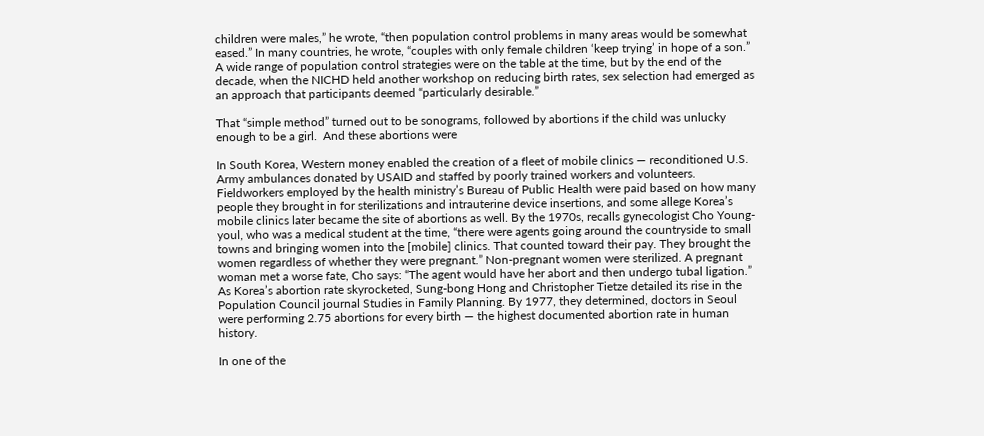children were males,” he wrote, “then population control problems in many areas would be somewhat eased.” In many countries, he wrote, “couples with only female children ‘keep trying’ in hope of a son.” A wide range of population control strategies were on the table at the time, but by the end of the decade, when the NICHD held another workshop on reducing birth rates, sex selection had emerged as an approach that participants deemed “particularly desirable.”

That “simple method” turned out to be sonograms, followed by abortions if the child was unlucky enough to be a girl.  And these abortions were

In South Korea, Western money enabled the creation of a fleet of mobile clinics — reconditioned U.S. Army ambulances donated by USAID and staffed by poorly trained workers and volunteers. Fieldworkers employed by the health ministry’s Bureau of Public Health were paid based on how many people they brought in for sterilizations and intrauterine device insertions, and some allege Korea’s mobile clinics later became the site of abortions as well. By the 1970s, recalls gynecologist Cho Young-youl, who was a medical student at the time, “there were agents going around the countryside to small towns and bringing women into the [mobile] clinics. That counted toward their pay. They brought the women regardless of whether they were pregnant.” Non-pregnant women were sterilized. A pregnant woman met a worse fate, Cho says: “The agent would have her abort and then undergo tubal ligation.” As Korea’s abortion rate skyrocketed, Sung-bong Hong and Christopher Tietze detailed its rise in the Population Council journal Studies in Family Planning. By 1977, they determined, doctors in Seoul were performing 2.75 abortions for every birth — the highest documented abortion rate in human history.

In one of the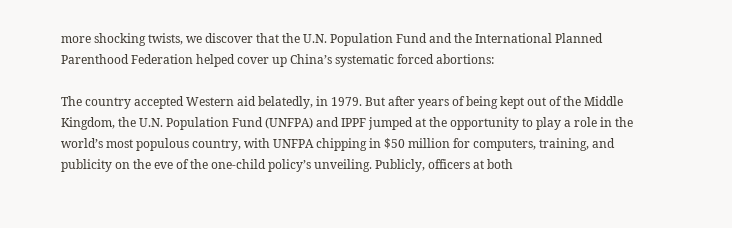more shocking twists, we discover that the U.N. Population Fund and the International Planned Parenthood Federation helped cover up China’s systematic forced abortions:

The country accepted Western aid belatedly, in 1979. But after years of being kept out of the Middle Kingdom, the U.N. Population Fund (UNFPA) and IPPF jumped at the opportunity to play a role in the world’s most populous country, with UNFPA chipping in $50 million for computers, training, and publicity on the eve of the one-child policy’s unveiling. Publicly, officers at both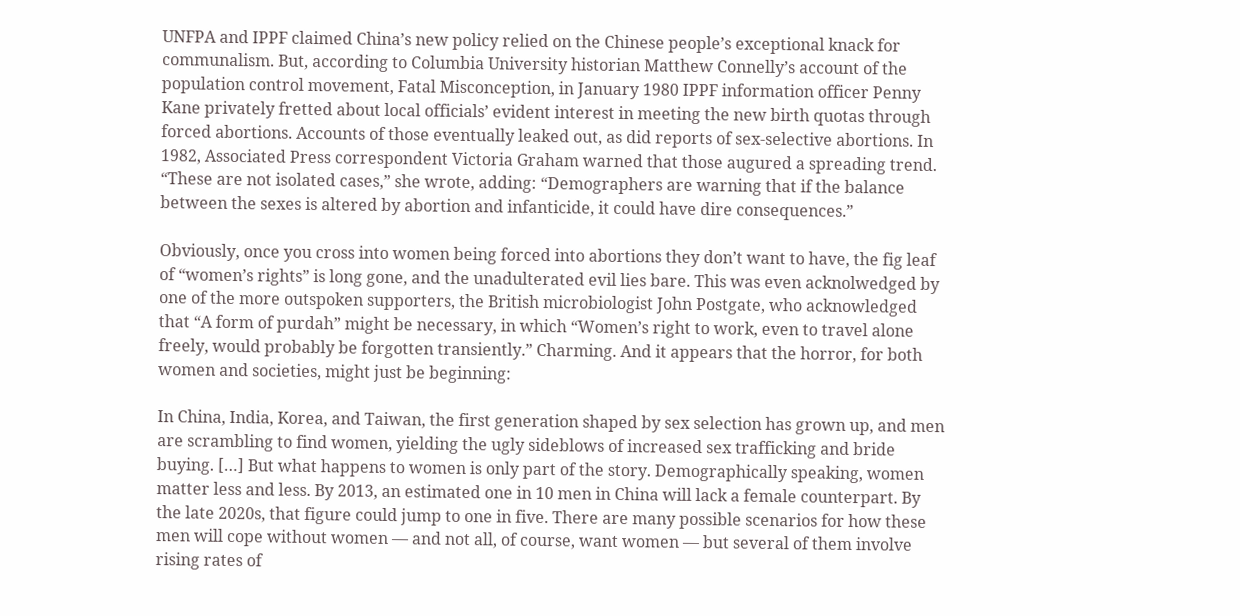UNFPA and IPPF claimed China’s new policy relied on the Chinese people’s exceptional knack for communalism. But, according to Columbia University historian Matthew Connelly’s account of the population control movement, Fatal Misconception, in January 1980 IPPF information officer Penny Kane privately fretted about local officials’ evident interest in meeting the new birth quotas through forced abortions. Accounts of those eventually leaked out, as did reports of sex-selective abortions. In 1982, Associated Press correspondent Victoria Graham warned that those augured a spreading trend. “These are not isolated cases,” she wrote, adding: “Demographers are warning that if the balance between the sexes is altered by abortion and infanticide, it could have dire consequences.”

Obviously, once you cross into women being forced into abortions they don’t want to have, the fig leaf of “women’s rights” is long gone, and the unadulterated evil lies bare. This was even acknolwedged by one of the more outspoken supporters, the British microbiologist John Postgate, who acknowledged that “A form of purdah” might be necessary, in which “Women’s right to work, even to travel alone freely, would probably be forgotten transiently.” Charming. And it appears that the horror, for both women and societies, might just be beginning:

In China, India, Korea, and Taiwan, the first generation shaped by sex selection has grown up, and men are scrambling to find women, yielding the ugly sideblows of increased sex trafficking and bride buying. […] But what happens to women is only part of the story. Demographically speaking, women matter less and less. By 2013, an estimated one in 10 men in China will lack a female counterpart. By the late 2020s, that figure could jump to one in five. There are many possible scenarios for how these men will cope without women — and not all, of course, want women — but several of them involve rising rates of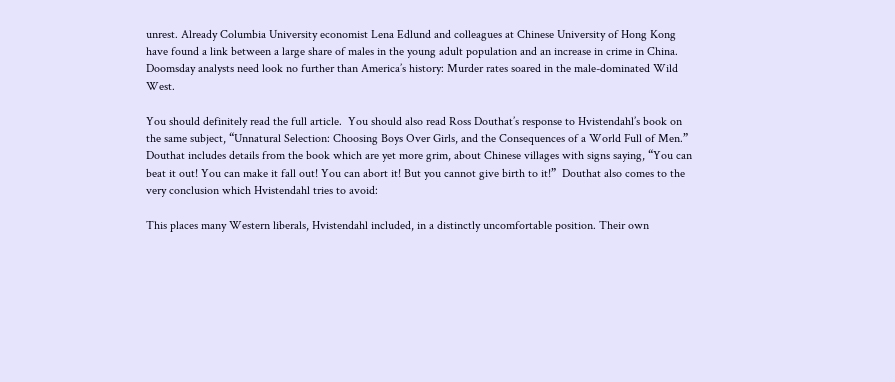unrest. Already Columbia University economist Lena Edlund and colleagues at Chinese University of Hong Kong have found a link between a large share of males in the young adult population and an increase in crime in China. Doomsday analysts need look no further than America’s history: Murder rates soared in the male-dominated Wild West.

You should definitely read the full article.  You should also read Ross Douthat’s response to Hvistendahl’s book on the same subject, “Unnatural Selection: Choosing Boys Over Girls, and the Consequences of a World Full of Men.” Douthat includes details from the book which are yet more grim, about Chinese villages with signs saying, “You can beat it out! You can make it fall out! You can abort it! But you cannot give birth to it!”  Douthat also comes to the very conclusion which Hvistendahl tries to avoid:

This places many Western liberals, Hvistendahl included, in a distinctly uncomfortable position. Their own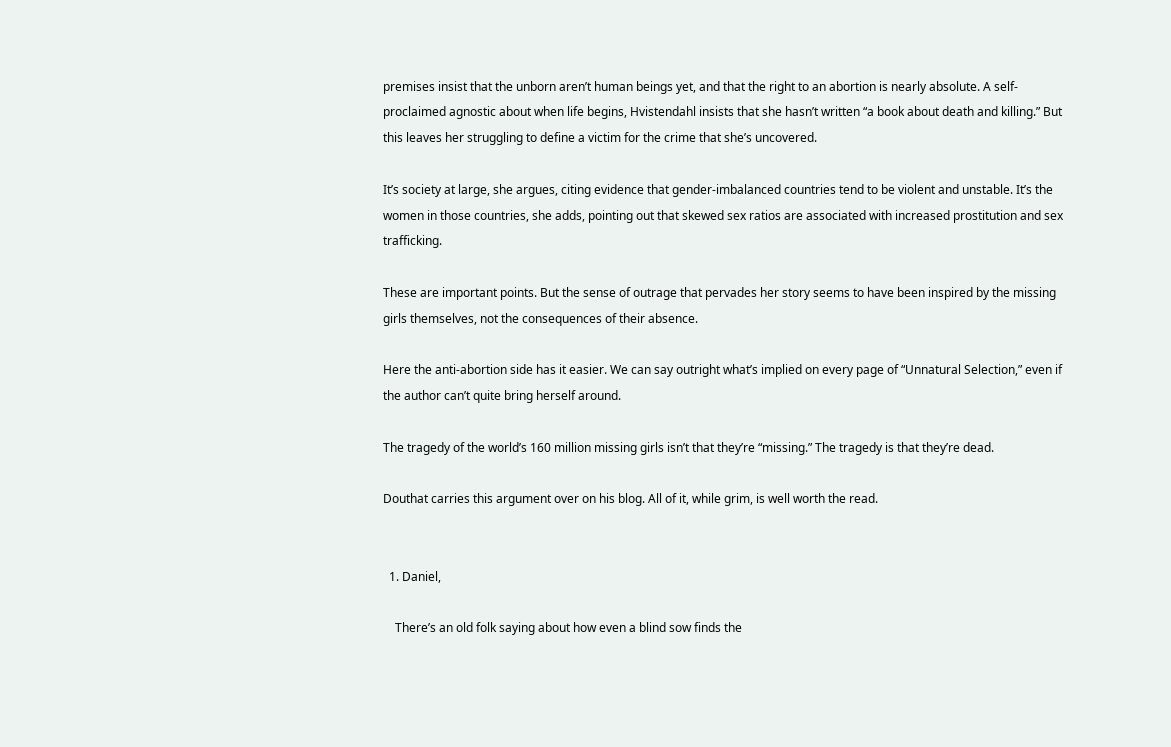premises insist that the unborn aren’t human beings yet, and that the right to an abortion is nearly absolute. A self-proclaimed agnostic about when life begins, Hvistendahl insists that she hasn’t written “a book about death and killing.” But this leaves her struggling to define a victim for the crime that she’s uncovered.

It’s society at large, she argues, citing evidence that gender-imbalanced countries tend to be violent and unstable. It’s the women in those countries, she adds, pointing out that skewed sex ratios are associated with increased prostitution and sex trafficking.

These are important points. But the sense of outrage that pervades her story seems to have been inspired by the missing girls themselves, not the consequences of their absence.

Here the anti-abortion side has it easier. We can say outright what’s implied on every page of “Unnatural Selection,” even if the author can’t quite bring herself around.

The tragedy of the world’s 160 million missing girls isn’t that they’re “missing.” The tragedy is that they’re dead.

Douthat carries this argument over on his blog. All of it, while grim, is well worth the read.


  1. Daniel,

    There’s an old folk saying about how even a blind sow finds the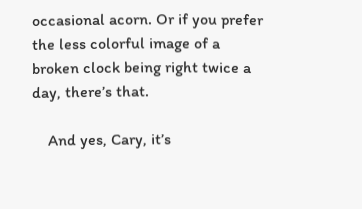occasional acorn. Or if you prefer the less colorful image of a broken clock being right twice a day, there’s that.

    And yes, Cary, it’s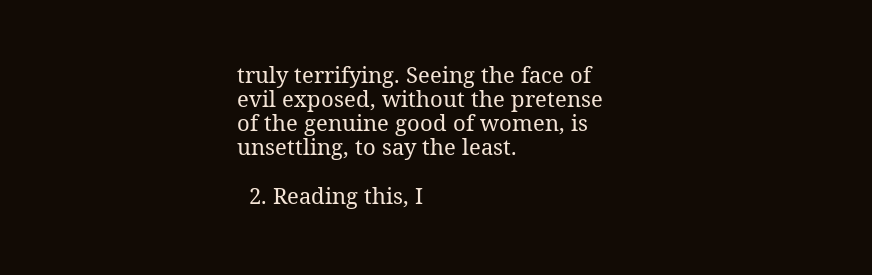truly terrifying. Seeing the face of evil exposed, without the pretense of the genuine good of women, is unsettling, to say the least.

  2. Reading this, I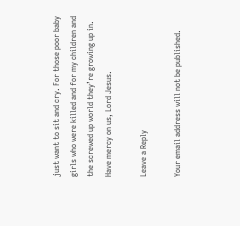just want to sit and cry. For those poor baby girls who were killed and for my children and the screwed up world they’re growing up in. Have mercy on us, Lord Jesus.

Leave a Reply

Your email address will not be published.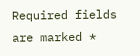Required fields are marked *